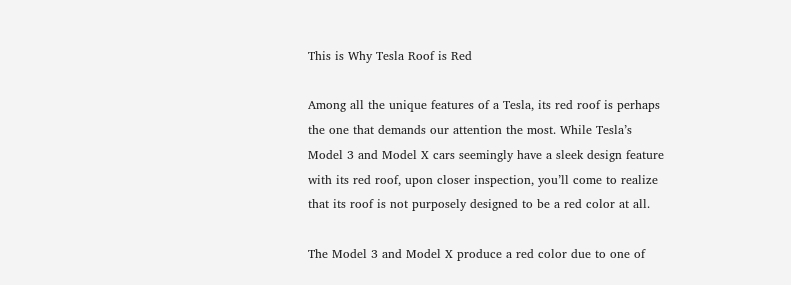This is Why Tesla Roof is Red

Among all the unique features of a Tesla, its red roof is perhaps the one that demands our attention the most. While Tesla’s Model 3 and Model X cars seemingly have a sleek design feature with its red roof, upon closer inspection, you’ll come to realize that its roof is not purposely designed to be a red color at all.

The Model 3 and Model X produce a red color due to one of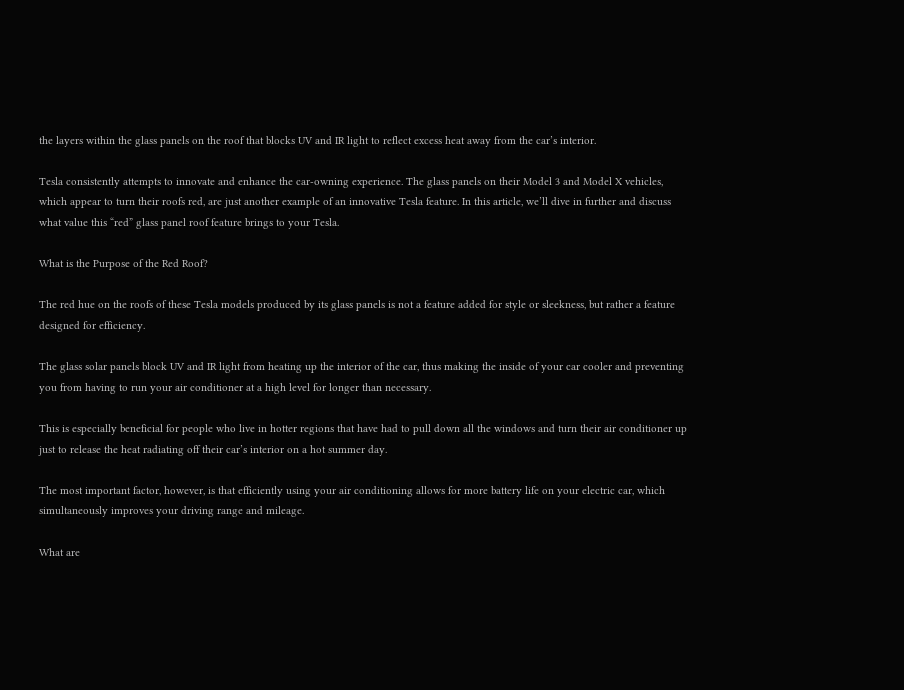the layers within the glass panels on the roof that blocks UV and IR light to reflect excess heat away from the car’s interior.

Tesla consistently attempts to innovate and enhance the car-owning experience. The glass panels on their Model 3 and Model X vehicles, which appear to turn their roofs red, are just another example of an innovative Tesla feature. In this article, we’ll dive in further and discuss what value this “red” glass panel roof feature brings to your Tesla.

What is the Purpose of the Red Roof?

The red hue on the roofs of these Tesla models produced by its glass panels is not a feature added for style or sleekness, but rather a feature designed for efficiency.

The glass solar panels block UV and IR light from heating up the interior of the car, thus making the inside of your car cooler and preventing you from having to run your air conditioner at a high level for longer than necessary.

This is especially beneficial for people who live in hotter regions that have had to pull down all the windows and turn their air conditioner up just to release the heat radiating off their car’s interior on a hot summer day.

The most important factor, however, is that efficiently using your air conditioning allows for more battery life on your electric car, which simultaneously improves your driving range and mileage.

What are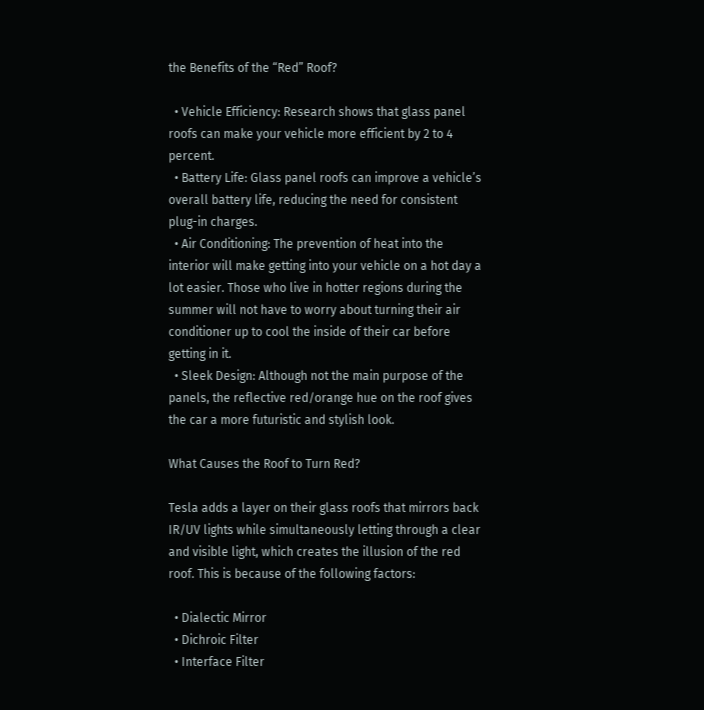the Benefits of the “Red” Roof?

  • Vehicle Efficiency: Research shows that glass panel roofs can make your vehicle more efficient by 2 to 4 percent.
  • Battery Life: Glass panel roofs can improve a vehicle’s overall battery life, reducing the need for consistent plug-in charges.
  • Air Conditioning: The prevention of heat into the interior will make getting into your vehicle on a hot day a lot easier. Those who live in hotter regions during the summer will not have to worry about turning their air conditioner up to cool the inside of their car before getting in it.
  • Sleek Design: Although not the main purpose of the panels, the reflective red/orange hue on the roof gives the car a more futuristic and stylish look.

What Causes the Roof to Turn Red?

Tesla adds a layer on their glass roofs that mirrors back IR/UV lights while simultaneously letting through a clear and visible light, which creates the illusion of the red roof. This is because of the following factors:

  • Dialectic Mirror
  • Dichroic Filter
  • Interface Filter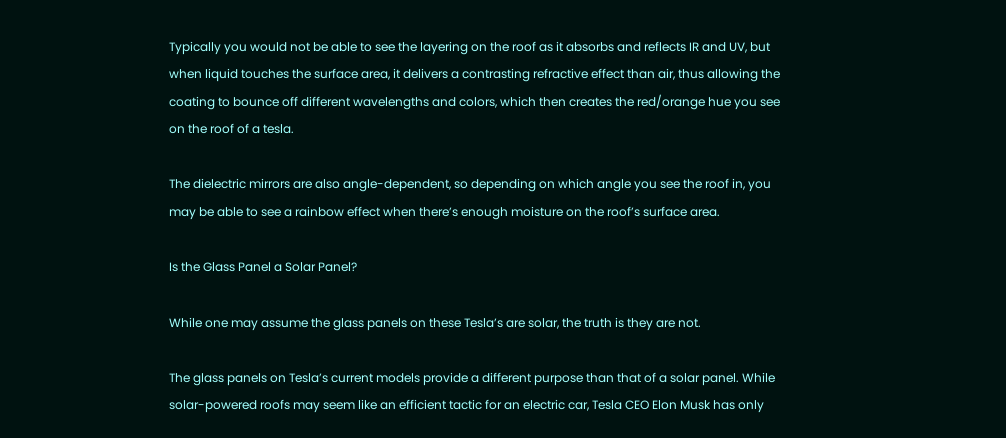Typically you would not be able to see the layering on the roof as it absorbs and reflects IR and UV, but when liquid touches the surface area, it delivers a contrasting refractive effect than air, thus allowing the coating to bounce off different wavelengths and colors, which then creates the red/orange hue you see on the roof of a tesla.

The dielectric mirrors are also angle-dependent, so depending on which angle you see the roof in, you may be able to see a rainbow effect when there’s enough moisture on the roof’s surface area.

Is the Glass Panel a Solar Panel?

While one may assume the glass panels on these Tesla’s are solar, the truth is they are not.

The glass panels on Tesla’s current models provide a different purpose than that of a solar panel. While solar-powered roofs may seem like an efficient tactic for an electric car, Tesla CEO Elon Musk has only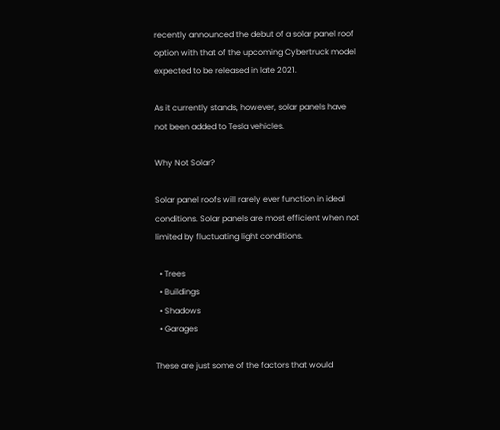recently announced the debut of a solar panel roof option with that of the upcoming Cybertruck model expected to be released in late 2021.

As it currently stands, however, solar panels have not been added to Tesla vehicles.

Why Not Solar?

Solar panel roofs will rarely ever function in ideal conditions. Solar panels are most efficient when not limited by fluctuating light conditions.

  • Trees
  • Buildings
  • Shadows
  • Garages

These are just some of the factors that would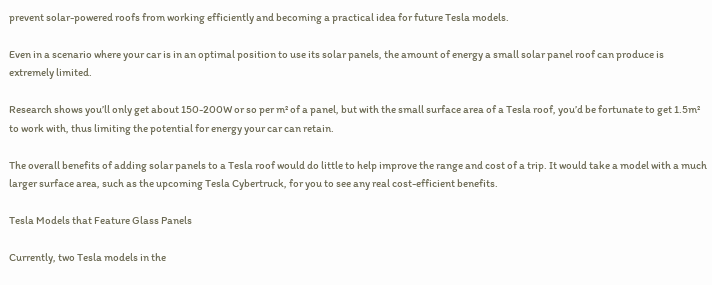prevent solar-powered roofs from working efficiently and becoming a practical idea for future Tesla models.

Even in a scenario where your car is in an optimal position to use its solar panels, the amount of energy a small solar panel roof can produce is extremely limited.

Research shows you’ll only get about 150-200W or so per m² of a panel, but with the small surface area of a Tesla roof, you’d be fortunate to get 1.5m² to work with, thus limiting the potential for energy your car can retain.

The overall benefits of adding solar panels to a Tesla roof would do little to help improve the range and cost of a trip. It would take a model with a much larger surface area, such as the upcoming Tesla Cybertruck, for you to see any real cost-efficient benefits.

Tesla Models that Feature Glass Panels

Currently, two Tesla models in the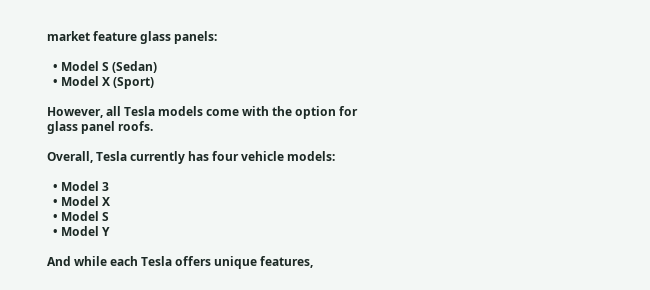market feature glass panels:

  • Model S (Sedan)
  • Model X (Sport)

However, all Tesla models come with the option for glass panel roofs.

Overall, Tesla currently has four vehicle models:

  • Model 3
  • Model X
  • Model S
  • Model Y

And while each Tesla offers unique features,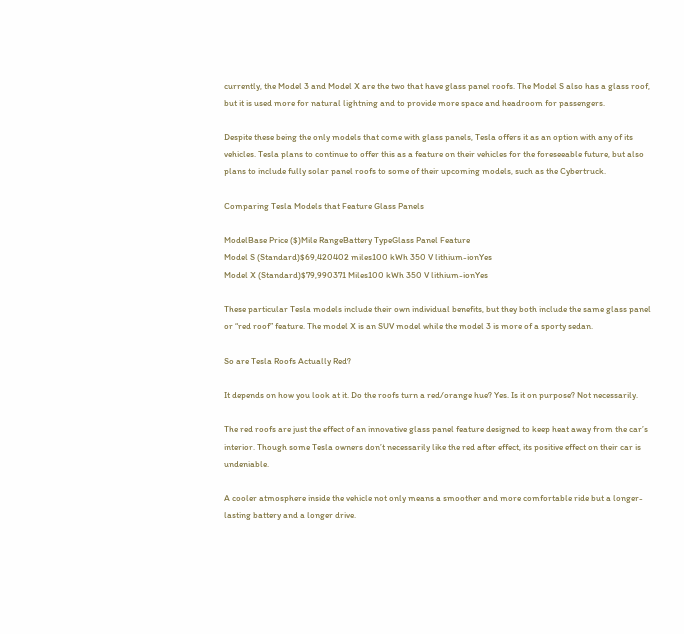currently, the Model 3 and Model X are the two that have glass panel roofs. The Model S also has a glass roof, but it is used more for natural lightning and to provide more space and headroom for passengers.

Despite these being the only models that come with glass panels, Tesla offers it as an option with any of its vehicles. Tesla plans to continue to offer this as a feature on their vehicles for the foreseeable future, but also plans to include fully solar panel roofs to some of their upcoming models, such as the Cybertruck.

Comparing Tesla Models that Feature Glass Panels

ModelBase Price ($)Mile RangeBattery TypeGlass Panel Feature
Model S (Standard)$69,420402 miles100 kWh 350 V lithium-ionYes
Model X (Standard)$79,990371 Miles100 kWh 350 V lithium-ionYes

These particular Tesla models include their own individual benefits, but they both include the same glass panel or “red roof” feature. The model X is an SUV model while the model 3 is more of a sporty sedan.

So are Tesla Roofs Actually Red?

It depends on how you look at it. Do the roofs turn a red/orange hue? Yes. Is it on purpose? Not necessarily.

The red roofs are just the effect of an innovative glass panel feature designed to keep heat away from the car’s interior. Though some Tesla owners don’t necessarily like the red after effect, its positive effect on their car is undeniable.

A cooler atmosphere inside the vehicle not only means a smoother and more comfortable ride but a longer-lasting battery and a longer drive.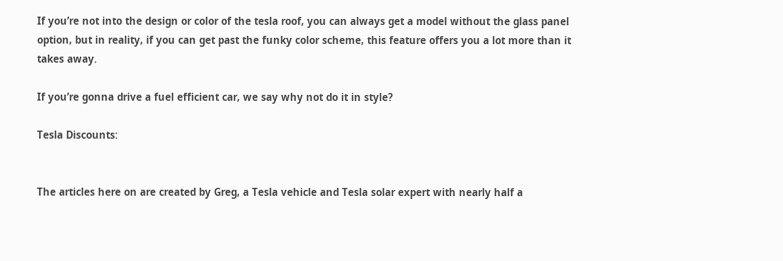If you’re not into the design or color of the tesla roof, you can always get a model without the glass panel option, but in reality, if you can get past the funky color scheme, this feature offers you a lot more than it takes away.

If you’re gonna drive a fuel efficient car, we say why not do it in style?

Tesla Discounts:


The articles here on are created by Greg, a Tesla vehicle and Tesla solar expert with nearly half a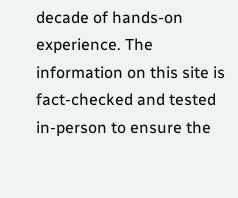decade of hands-on experience. The information on this site is fact-checked and tested in-person to ensure the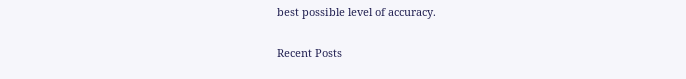best possible level of accuracy.

Recent Posts